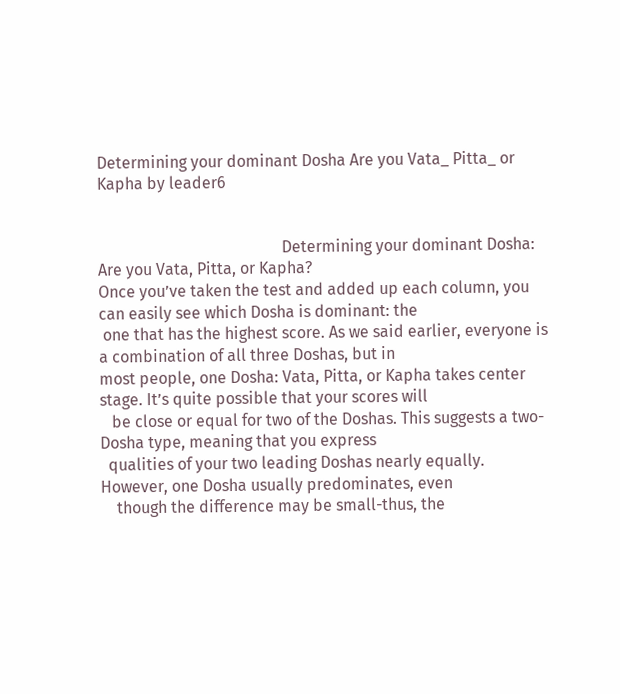Determining your dominant Dosha Are you Vata_ Pitta_ or Kapha by leader6


                                              Determining your dominant Dosha: Are you Vata, Pitta, or Kapha?
Once you’ve taken the test and added up each column, you can easily see which Dosha is dominant: the
 one that has the highest score. As we said earlier, everyone is a combination of all three Doshas, but in
most people, one Dosha: Vata, Pitta, or Kapha takes center stage. It’s quite possible that your scores will
   be close or equal for two of the Doshas. This suggests a two- Dosha type, meaning that you express
  qualities of your two leading Doshas nearly equally. However, one Dosha usually predominates, even
    though the difference may be small-thus, the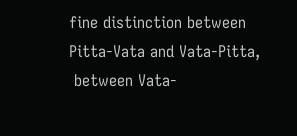fine distinction between Pitta-Vata and Vata-Pitta,
 between Vata-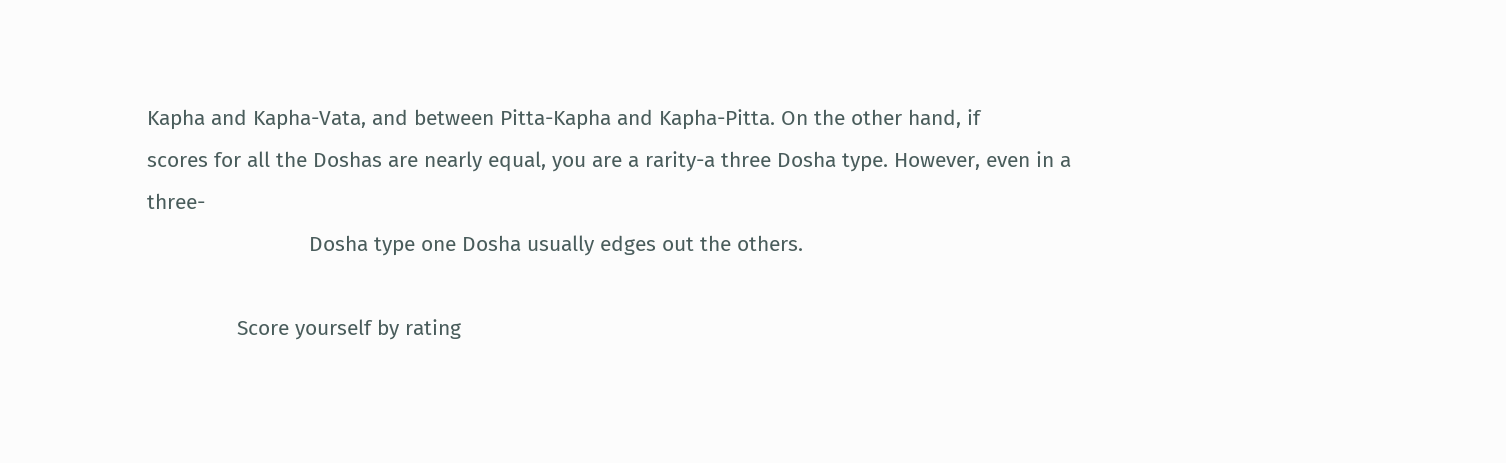Kapha and Kapha-Vata, and between Pitta-Kapha and Kapha-Pitta. On the other hand, if
scores for all the Doshas are nearly equal, you are a rarity-a three Dosha type. However, even in a three-
                           Dosha type one Dosha usually edges out the others.

               Score yourself by rating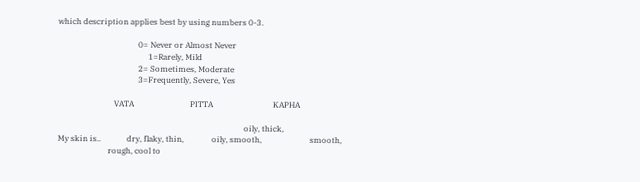which description applies best by using numbers 0-3.

                                        0= Never or Almost Never
                                             1=Rarely, Mild
                                        2= Sometimes, Moderate
                                        3=Frequently, Severe, Yes

                            VATA                            PITTA                              KAPHA

                                                                                             oily, thick,
My skin is..             dry, flaky, thin,              oily, smooth,                        smooth,
                         rough, cool to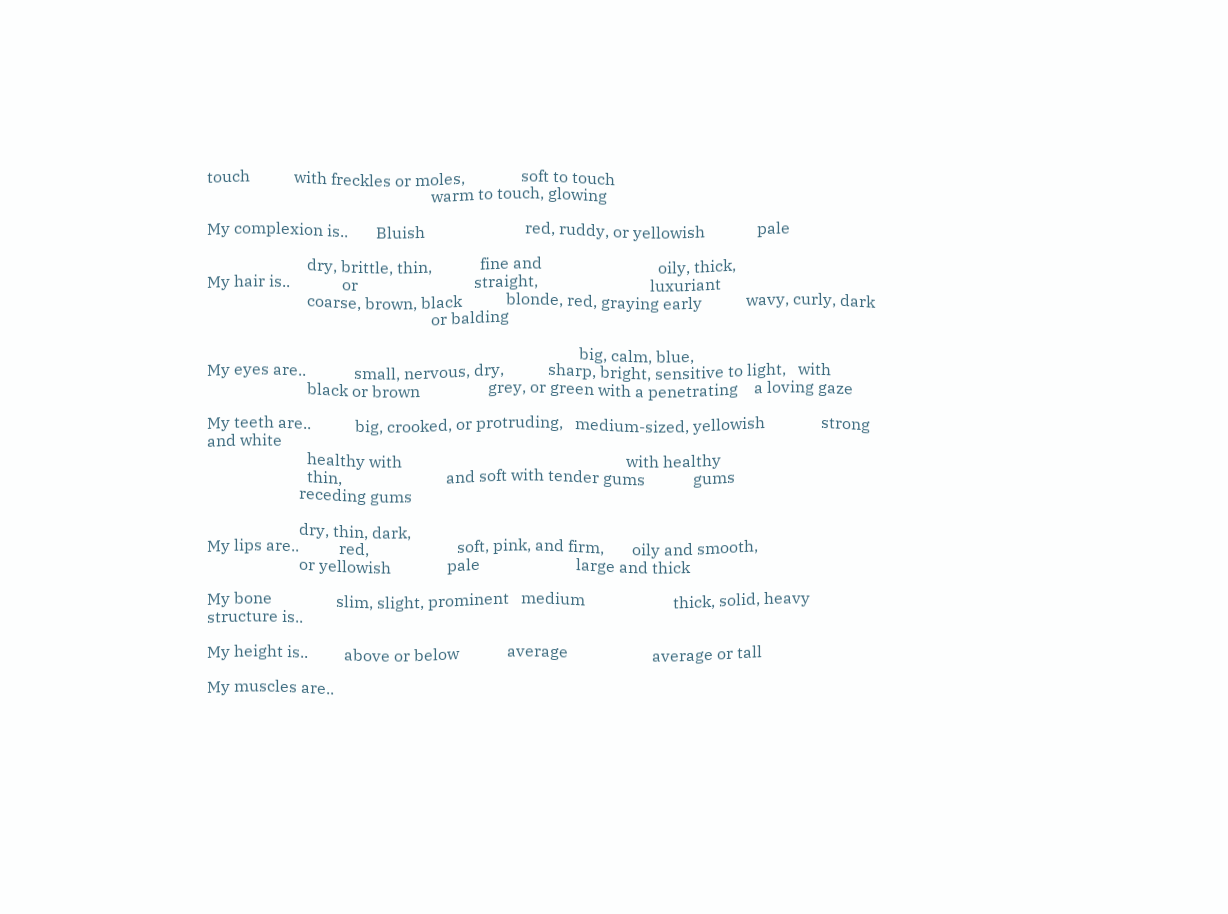touch           with freckles or moles,              soft to touch
                                                        warm to touch, glowing

My complexion is..       Bluish                         red, ruddy, or yellowish             pale

                         dry, brittle, thin,            fine and                             oily, thick,
My hair is..             or                             straight,                            luxuriant
                         coarse, brown, black           blonde, red, graying early           wavy, curly, dark
                                                        or balding

                                                                                             big, calm, blue,
My eyes are..            small, nervous, dry,           sharp, bright, sensitive to light,   with
                         black or brown                 grey, or green with a penetrating    a loving gaze

My teeth are..           big, crooked, or protruding,   medium-sized, yellowish              strong and white
                         healthy with                                                        with healthy
                         thin,                          and soft with tender gums            gums
                       receding gums

                       dry, thin, dark,
My lips are..          red,                      soft, pink, and firm,       oily and smooth,
                       or yellowish              pale                        large and thick

My bone                slim, slight, prominent   medium                      thick, solid, heavy
structure is..

My height is..         above or below            average                     average or tall

My muscles are..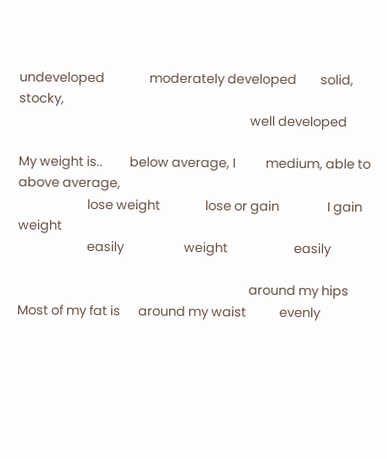undeveloped               moderately developed        solid, stocky,
                                                                             well developed

My weight is..         below average, I          medium, able to             above average,
                       lose weight               lose or gain                I gain weight
                       easily                    weight                      easily

                                                                             around my hips
Most of my fat is      around my waist           evenly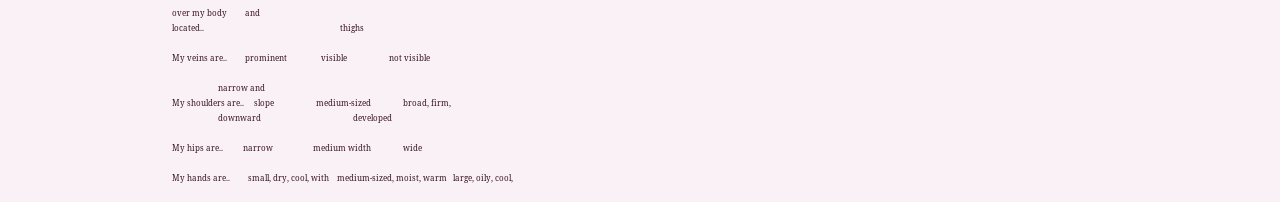over my body         and
located..                                                                    thighs

My veins are..         prominent                 visible                     not visible

                       narrow and
My shoulders are..     slope                     medium-sized                broad, firm,
                       downward                                              developed

My hips are..          narrow                    medium width                wide

My hands are..         small, dry, cool, with    medium-sized, moist, warm   large, oily, cool,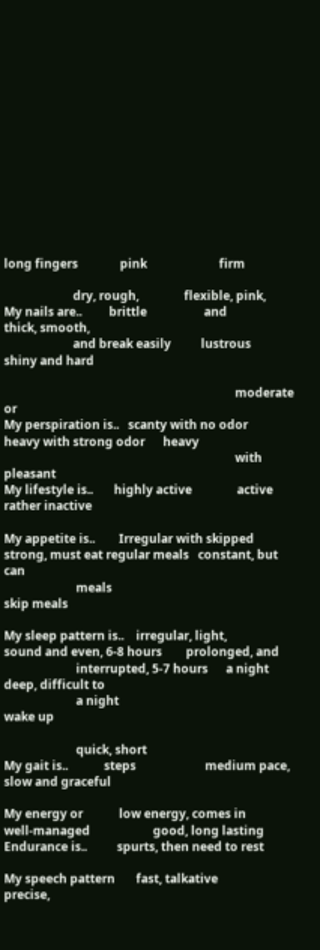long fingers              pink                        firm

                       dry, rough,               flexible, pink,
My nails are..         brittle                   and                         thick, smooth,
                       and break easily          lustrous                    shiny and hard

                                                                             moderate or
My perspiration is..   scanty with no odor       heavy with strong odor      heavy
                                                                             with pleasant
My lifestyle is..       highly active               active                           rather inactive

My appetite is..        Irregular with skipped      strong, must eat regular meals   constant, but can
                        meals                                                        skip meals

My sleep pattern is..    irregular, light,          sound and even, 6-8 hours        prolonged, and
                        interrupted, 5-7 hours      a night                          deep, difficult to
                        a night                                                      wake up

                        quick, short
My gait is..            steps                       medium pace,                     slow and graceful

My energy or            low energy, comes in        well-managed                     good, long lasting
Endurance is..          spurts, then need to rest

My speech pattern       fast, talkative             precise,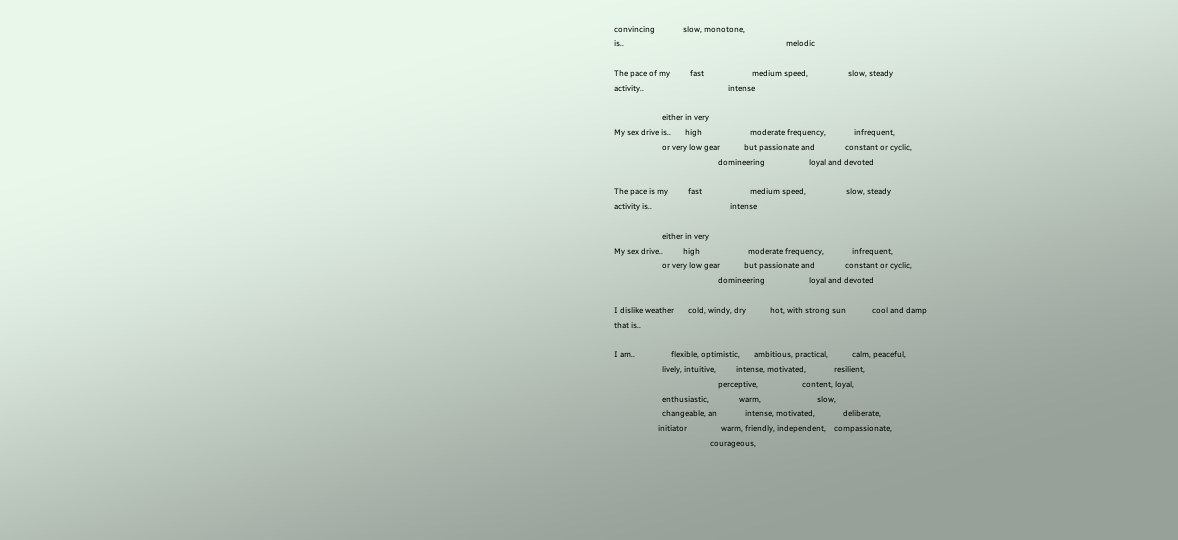convincing              slow, monotone,
is..                                                                                 melodic

The pace of my          fast                        medium speed,                    slow, steady
activity..                                          intense

                        either in very
My sex drive is..       high                        moderate frequency,              infrequent,
                        or very low gear            but passionate and               constant or cyclic,
                                                    domineering                      loyal and devoted

The pace is my          fast                        medium speed,                    slow, steady
activity is..                                       intense

                        either in very
My sex drive..          high                        moderate frequency,              infrequent,
                        or very low gear            but passionate and               constant or cyclic,
                                                    domineering                      loyal and devoted

I dislike weather       cold, windy, dry            hot, with strong sun             cool and damp
that is..

I am..                  flexible, optimistic,       ambitious, practical,            calm, peaceful,
                        lively, intuitive,          intense, motivated,              resilient,
                                                    perceptive,                      content, loyal,
                        enthusiastic,               warm,                            slow,
                        changeable, an              intense, motivated,              deliberate,
                      initiator                 warm, friendly, independent,    compassionate,
                                                courageous,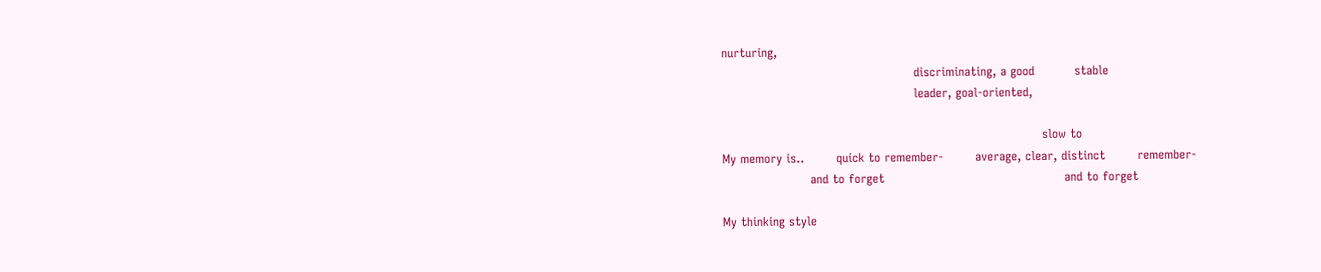nurturing,
                                                discriminating, a good          stable
                                                leader, goal-oriented,

                                                                                slow to
My memory is..        quick to remember-        average, clear, distinct        remember-
                      and to forget                                             and to forget

My thinking style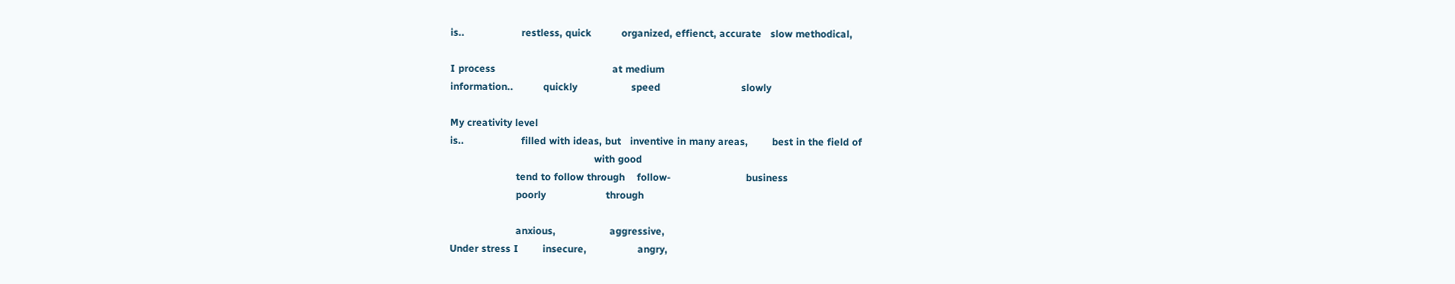is..                   restless, quick          organized, effienct, accurate   slow methodical,

I process                                       at medium
information..          quickly                  speed                           slowly

My creativity level
is..                   filled with ideas, but   inventive in many areas,        best in the field of
                                                with good
                      tend to follow through    follow-                         business
                      poorly                    through

                      anxious,                  aggressive,
Under stress I        insecure,                 angry,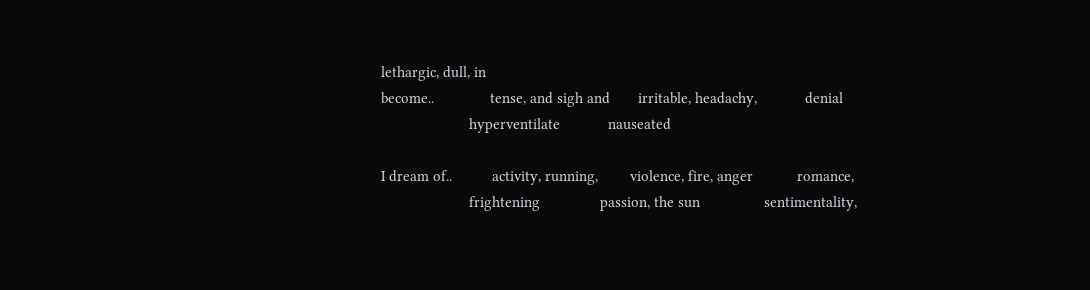lethargic, dull, in
become..              tense, and sigh and       irritable, headachy,            denial
                      hyperventilate            nauseated

I dream of..          activity, running,        violence, fire, anger           romance,
                      frightening               passion, the sun                sentimentality,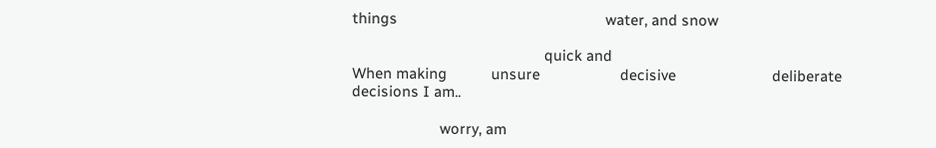things                                                    water, and snow

                                                quick and
When making           unsure                    decisive                        deliberate
decisions I am..

                      worry, am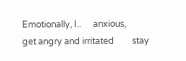Emotionally, I..      anxious,                  get angry and irritated         stay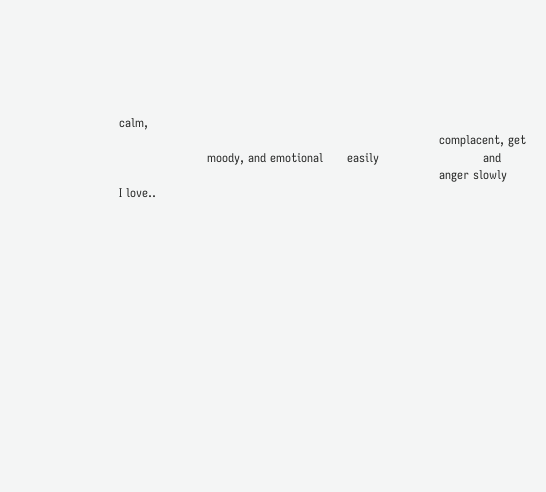calm,
                                                                                complacent, get
                      moody, and emotional      easily                          and
                                                                                anger slowly
I love..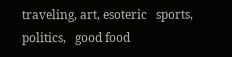traveling, art, esoteric   sports, politics,   good food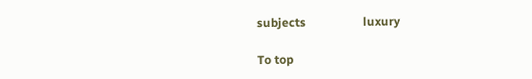subjects                   luxury

To top